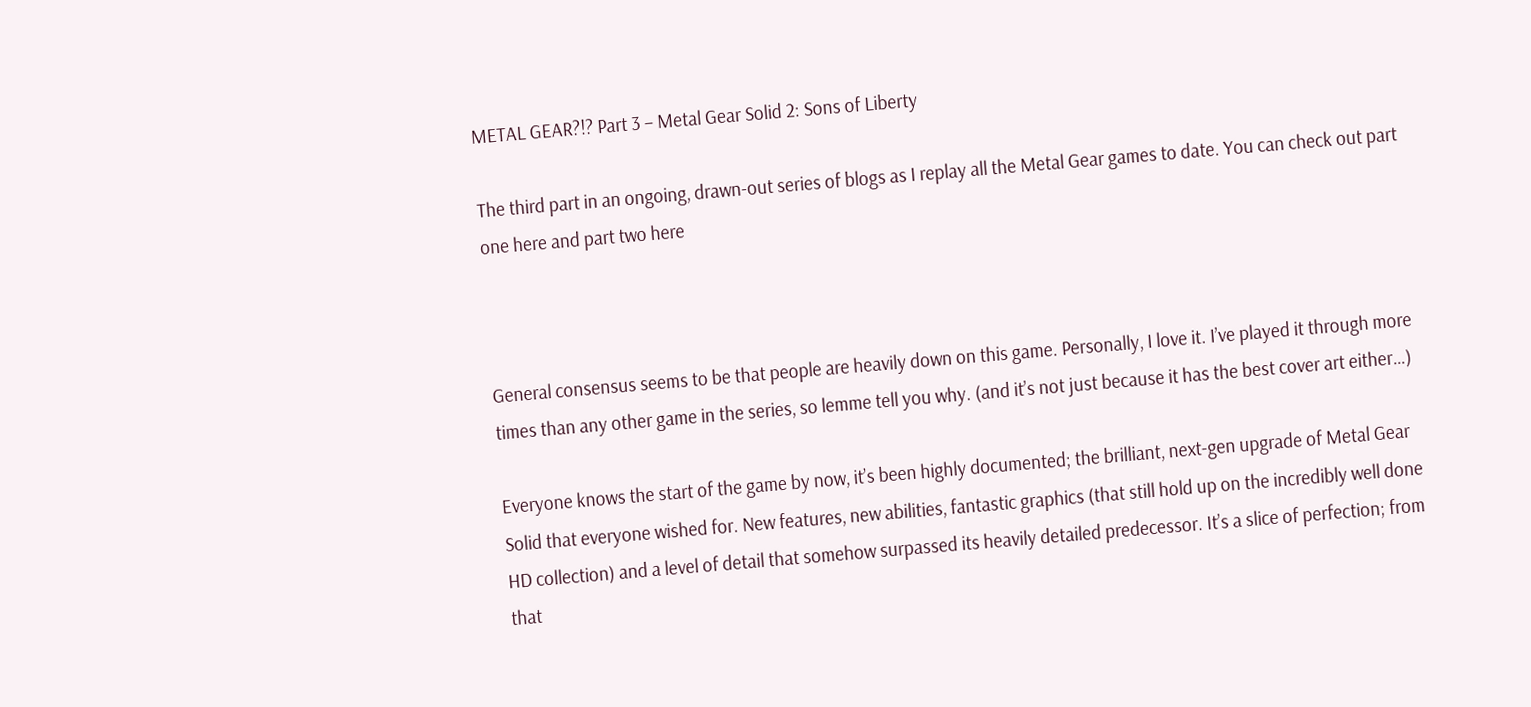METAL GEAR?!? Part 3 – Metal Gear Solid 2: Sons of Liberty

The third part in an ongoing, drawn-out series of blogs as I replay all the Metal Gear games to date. You can check out part one here and part two here



General consensus seems to be that people are heavily down on this game. Personally, I love it. I’ve played it through more times than any other game in the series, so lemme tell you why. (and it’s not just because it has the best cover art either…)

Everyone knows the start of the game by now, it’s been highly documented; the brilliant, next-gen upgrade of Metal Gear Solid that everyone wished for. New features, new abilities, fantastic graphics (that still hold up on the incredibly well done HD collection) and a level of detail that somehow surpassed its heavily detailed predecessor. It’s a slice of perfection; from that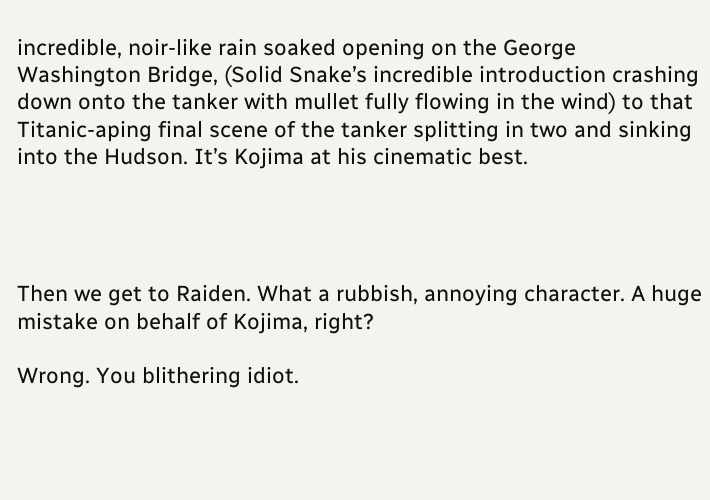incredible, noir-like rain soaked opening on the George Washington Bridge, (Solid Snake’s incredible introduction crashing down onto the tanker with mullet fully flowing in the wind) to that Titanic-aping final scene of the tanker splitting in two and sinking into the Hudson. It’s Kojima at his cinematic best.




Then we get to Raiden. What a rubbish, annoying character. A huge mistake on behalf of Kojima, right?

Wrong. You blithering idiot.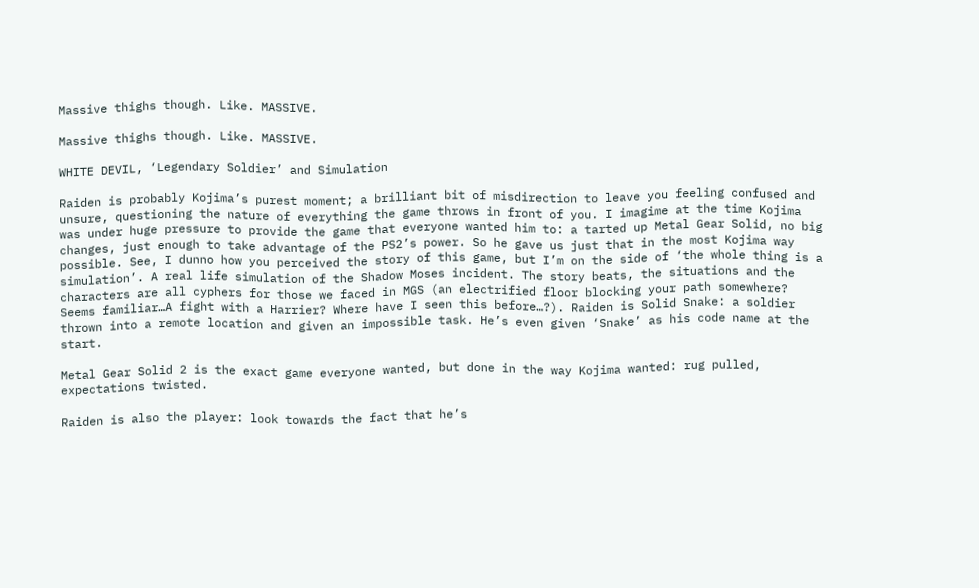Massive thighs though. Like. MASSIVE.

Massive thighs though. Like. MASSIVE.

WHITE DEVIL, ‘Legendary Soldier’ and Simulation

Raiden is probably Kojima’s purest moment; a brilliant bit of misdirection to leave you feeling confused and unsure, questioning the nature of everything the game throws in front of you. I imagime at the time Kojima was under huge pressure to provide the game that everyone wanted him to: a tarted up Metal Gear Solid, no big changes, just enough to take advantage of the PS2’s power. So he gave us just that in the most Kojima way possible. See, I dunno how you perceived the story of this game, but I’m on the side of ‘the whole thing is a simulation’. A real life simulation of the Shadow Moses incident. The story beats, the situations and the characters are all cyphers for those we faced in MGS (an electrified floor blocking your path somewhere? Seems familiar…A fight with a Harrier? Where have I seen this before…?). Raiden is Solid Snake: a soldier thrown into a remote location and given an impossible task. He’s even given ‘Snake’ as his code name at the start.

Metal Gear Solid 2 is the exact game everyone wanted, but done in the way Kojima wanted: rug pulled, expectations twisted.

Raiden is also the player: look towards the fact that he’s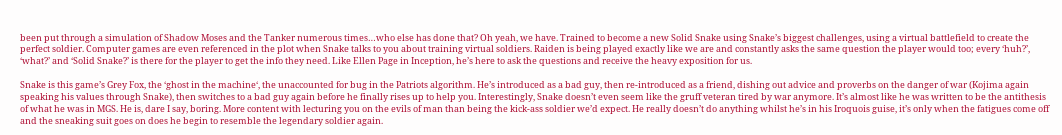been put through a simulation of Shadow Moses and the Tanker numerous times…who else has done that? Oh yeah, we have. Trained to become a new Solid Snake using Snake’s biggest challenges, using a virtual battlefield to create the perfect soldier. Computer games are even referenced in the plot when Snake talks to you about training virtual soldiers. Raiden is being played exactly like we are and constantly asks the same question the player would too; every ‘huh?’, ‘what?’ and ‘Solid Snake?’ is there for the player to get the info they need. Like Ellen Page in Inception, he’s here to ask the questions and receive the heavy exposition for us.

Snake is this game’s Grey Fox, the ‘ghost in the machine‘, the unaccounted for bug in the Patriots algorithm. He’s introduced as a bad guy, then re-introduced as a friend, dishing out advice and proverbs on the danger of war (Kojima again speaking his values through Snake), then switches to a bad guy again before he finally rises up to help you. Interestingly, Snake doesn’t even seem like the gruff veteran tired by war anymore. It’s almost like he was written to be the antithesis of what he was in MGS. He is, dare I say, boring. More content with lecturing you on the evils of man than being the kick-ass soldier we’d expect. He really doesn’t do anything whilst he’s in his Iroquois guise, it’s only when the fatigues come off and the sneaking suit goes on does he begin to resemble the legendary soldier again.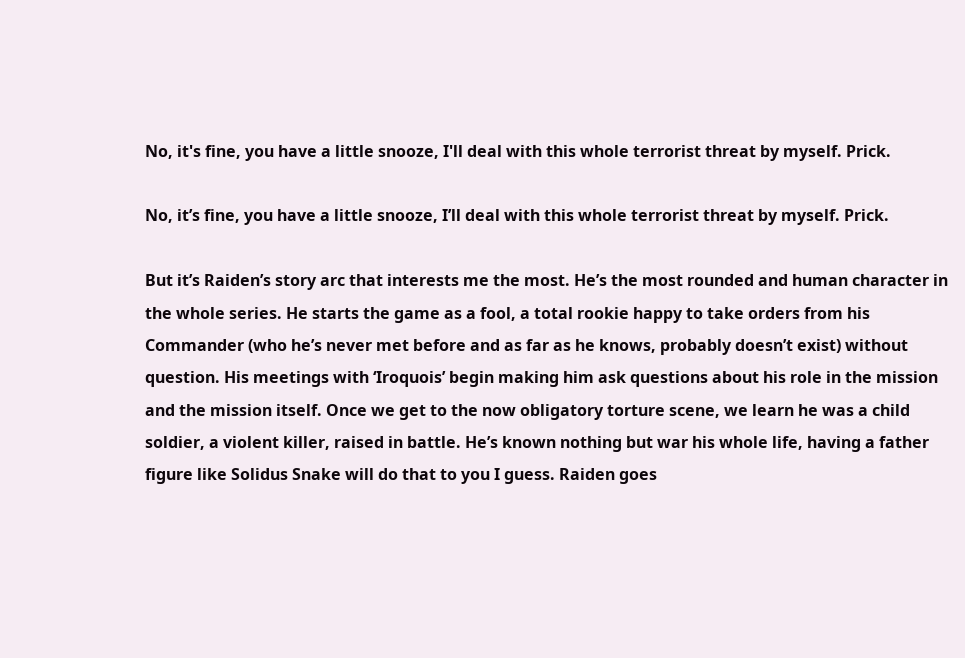No, it's fine, you have a little snooze, I'll deal with this whole terrorist threat by myself. Prick.

No, it’s fine, you have a little snooze, I’ll deal with this whole terrorist threat by myself. Prick.

But it’s Raiden’s story arc that interests me the most. He’s the most rounded and human character in the whole series. He starts the game as a fool, a total rookie happy to take orders from his Commander (who he’s never met before and as far as he knows, probably doesn’t exist) without question. His meetings with ‘Iroquois’ begin making him ask questions about his role in the mission and the mission itself. Once we get to the now obligatory torture scene, we learn he was a child soldier, a violent killer, raised in battle. He’s known nothing but war his whole life, having a father figure like Solidus Snake will do that to you I guess. Raiden goes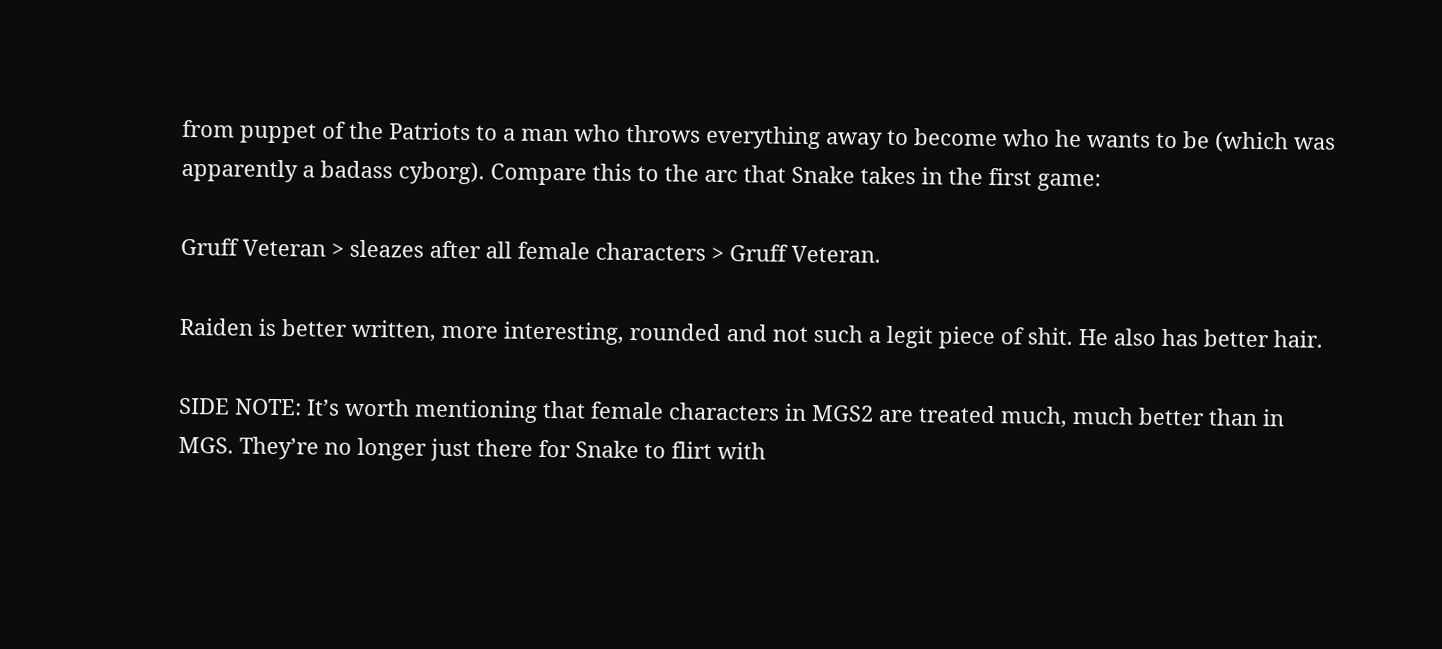from puppet of the Patriots to a man who throws everything away to become who he wants to be (which was apparently a badass cyborg). Compare this to the arc that Snake takes in the first game:

Gruff Veteran > sleazes after all female characters > Gruff Veteran.

Raiden is better written, more interesting, rounded and not such a legit piece of shit. He also has better hair.

SIDE NOTE: It’s worth mentioning that female characters in MGS2 are treated much, much better than in MGS. They’re no longer just there for Snake to flirt with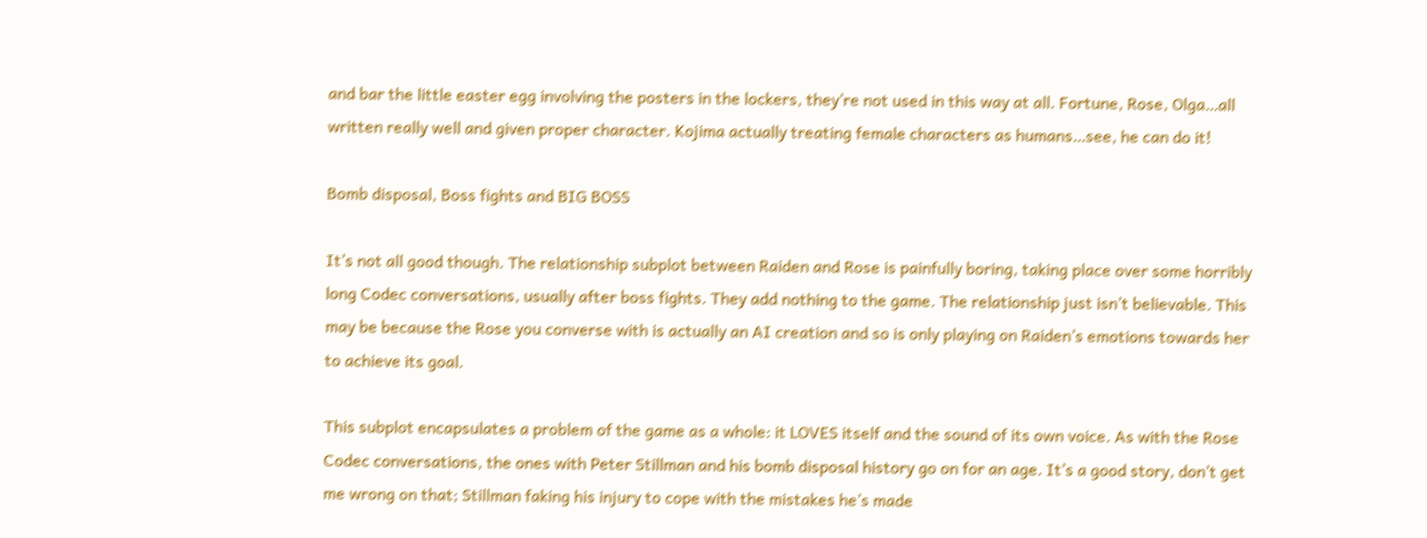and bar the little easter egg involving the posters in the lockers, they’re not used in this way at all. Fortune, Rose, Olga…all written really well and given proper character. Kojima actually treating female characters as humans…see, he can do it!

Bomb disposal, Boss fights and BIG BOSS

It’s not all good though. The relationship subplot between Raiden and Rose is painfully boring, taking place over some horribly long Codec conversations, usually after boss fights. They add nothing to the game. The relationship just isn’t believable. This may be because the Rose you converse with is actually an AI creation and so is only playing on Raiden’s emotions towards her to achieve its goal.

This subplot encapsulates a problem of the game as a whole: it LOVES itself and the sound of its own voice. As with the Rose Codec conversations, the ones with Peter Stillman and his bomb disposal history go on for an age. It’s a good story, don’t get me wrong on that; Stillman faking his injury to cope with the mistakes he’s made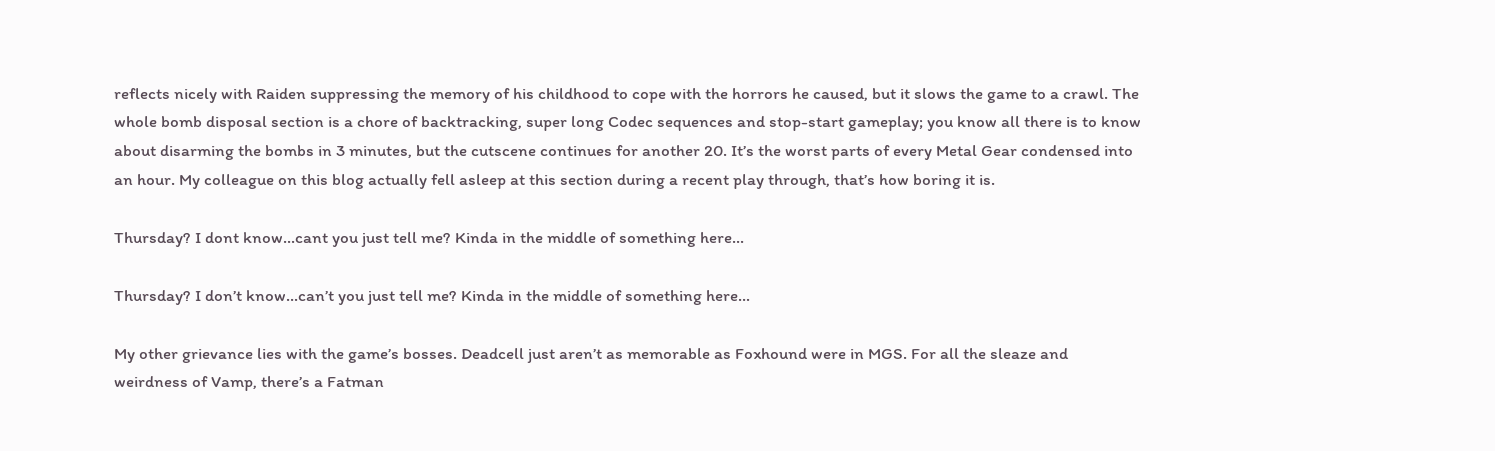reflects nicely with Raiden suppressing the memory of his childhood to cope with the horrors he caused, but it slows the game to a crawl. The whole bomb disposal section is a chore of backtracking, super long Codec sequences and stop-start gameplay; you know all there is to know about disarming the bombs in 3 minutes, but the cutscene continues for another 20. It’s the worst parts of every Metal Gear condensed into an hour. My colleague on this blog actually fell asleep at this section during a recent play through, that’s how boring it is.

Thursday? I dont know...cant you just tell me? Kinda in the middle of something here...

Thursday? I don’t know…can’t you just tell me? Kinda in the middle of something here…

My other grievance lies with the game’s bosses. Deadcell just aren’t as memorable as Foxhound were in MGS. For all the sleaze and weirdness of Vamp, there’s a Fatman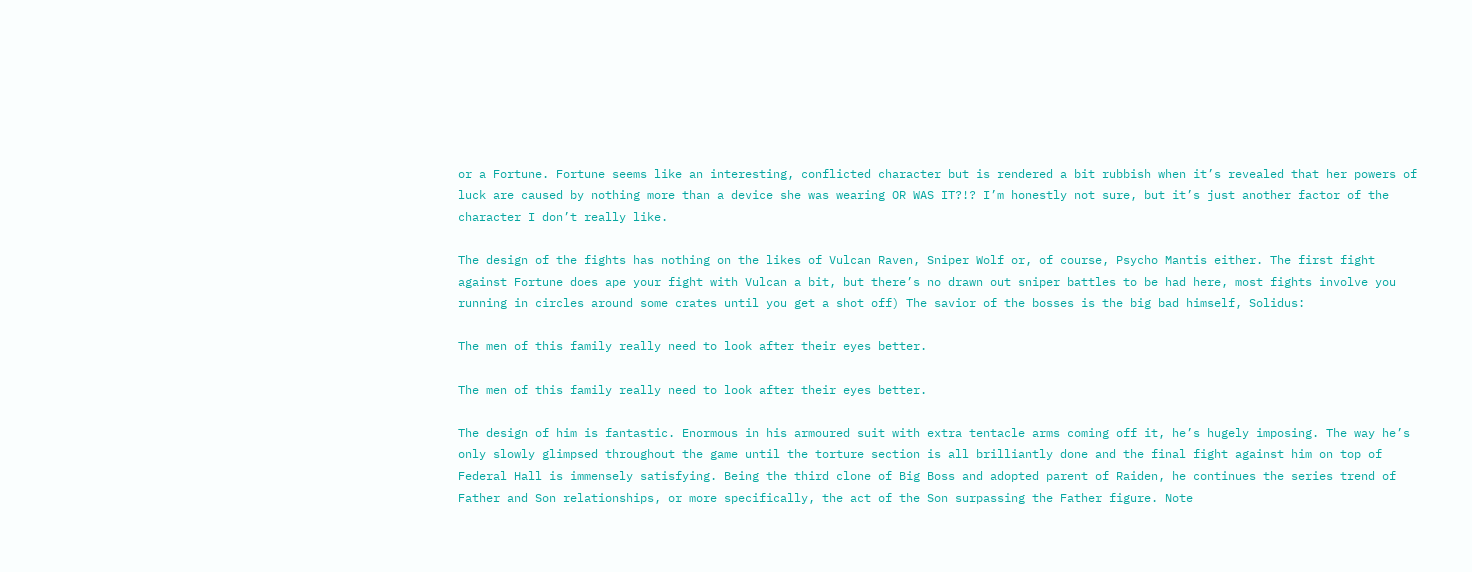or a Fortune. Fortune seems like an interesting, conflicted character but is rendered a bit rubbish when it’s revealed that her powers of luck are caused by nothing more than a device she was wearing OR WAS IT?!? I’m honestly not sure, but it’s just another factor of the character I don’t really like.

The design of the fights has nothing on the likes of Vulcan Raven, Sniper Wolf or, of course, Psycho Mantis either. The first fight against Fortune does ape your fight with Vulcan a bit, but there’s no drawn out sniper battles to be had here, most fights involve you running in circles around some crates until you get a shot off) The savior of the bosses is the big bad himself, Solidus:

The men of this family really need to look after their eyes better.

The men of this family really need to look after their eyes better.

The design of him is fantastic. Enormous in his armoured suit with extra tentacle arms coming off it, he’s hugely imposing. The way he’s only slowly glimpsed throughout the game until the torture section is all brilliantly done and the final fight against him on top of Federal Hall is immensely satisfying. Being the third clone of Big Boss and adopted parent of Raiden, he continues the series trend of Father and Son relationships, or more specifically, the act of the Son surpassing the Father figure. Note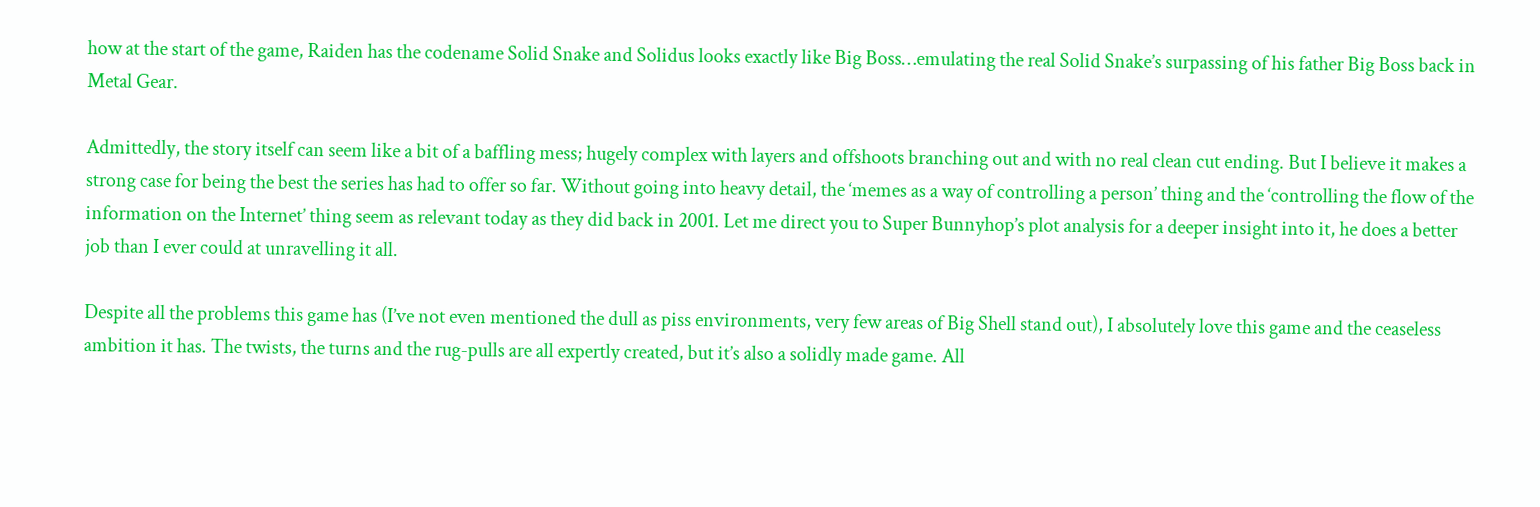how at the start of the game, Raiden has the codename Solid Snake and Solidus looks exactly like Big Boss…emulating the real Solid Snake’s surpassing of his father Big Boss back in Metal Gear.

Admittedly, the story itself can seem like a bit of a baffling mess; hugely complex with layers and offshoots branching out and with no real clean cut ending. But I believe it makes a strong case for being the best the series has had to offer so far. Without going into heavy detail, the ‘memes as a way of controlling a person’ thing and the ‘controlling the flow of the information on the Internet’ thing seem as relevant today as they did back in 2001. Let me direct you to Super Bunnyhop’s plot analysis for a deeper insight into it, he does a better job than I ever could at unravelling it all.

Despite all the problems this game has (I’ve not even mentioned the dull as piss environments, very few areas of Big Shell stand out), I absolutely love this game and the ceaseless ambition it has. The twists, the turns and the rug-pulls are all expertly created, but it’s also a solidly made game. All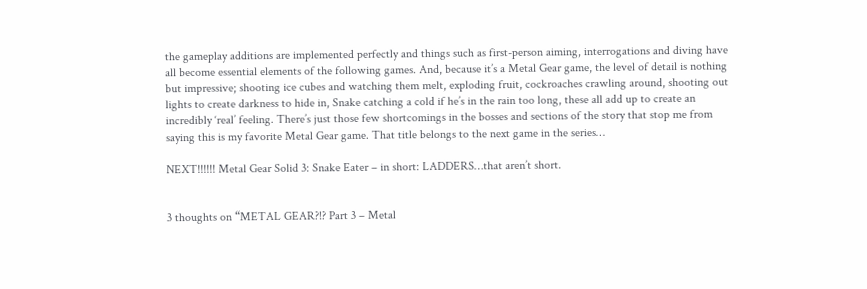the gameplay additions are implemented perfectly and things such as first-person aiming, interrogations and diving have all become essential elements of the following games. And, because it’s a Metal Gear game, the level of detail is nothing but impressive; shooting ice cubes and watching them melt, exploding fruit, cockroaches crawling around, shooting out lights to create darkness to hide in, Snake catching a cold if he’s in the rain too long, these all add up to create an incredibly ‘real’ feeling. There’s just those few shortcomings in the bosses and sections of the story that stop me from saying this is my favorite Metal Gear game. That title belongs to the next game in the series…

NEXT!!!!!! Metal Gear Solid 3: Snake Eater – in short: LADDERS…that aren’t short.


3 thoughts on “METAL GEAR?!? Part 3 – Metal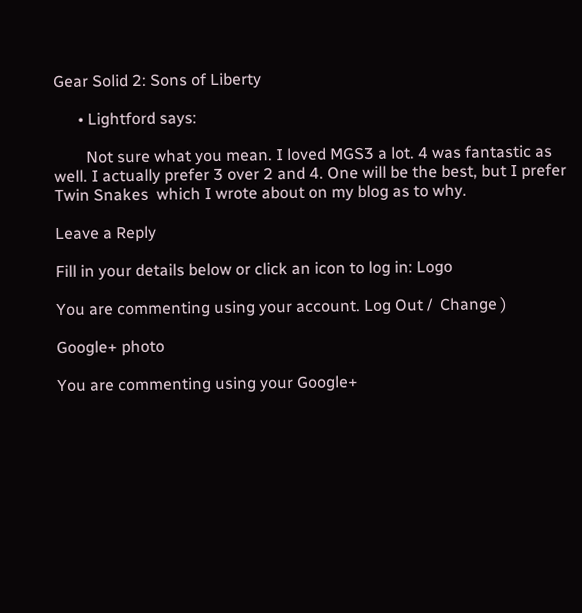Gear Solid 2: Sons of Liberty

      • Lightford says:

        Not sure what you mean. I loved MGS3 a lot. 4 was fantastic as well. I actually prefer 3 over 2 and 4. One will be the best, but I prefer Twin Snakes  which I wrote about on my blog as to why.

Leave a Reply

Fill in your details below or click an icon to log in: Logo

You are commenting using your account. Log Out /  Change )

Google+ photo

You are commenting using your Google+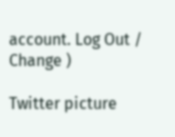account. Log Out /  Change )

Twitter picture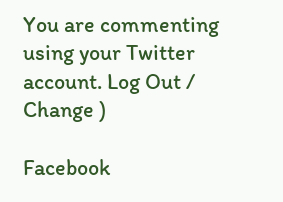You are commenting using your Twitter account. Log Out /  Change )

Facebook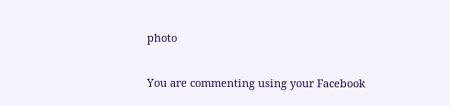photo

You are commenting using your Facebook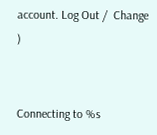account. Log Out /  Change )


Connecting to %s